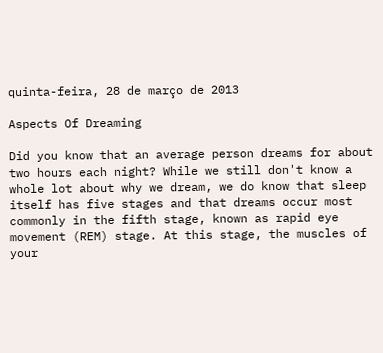quinta-feira, 28 de março de 2013

Aspects Of Dreaming

Did you know that an average person dreams for about two hours each night? While we still don't know a whole lot about why we dream, we do know that sleep itself has five stages and that dreams occur most commonly in the fifth stage, known as rapid eye movement (REM) stage. At this stage, the muscles of your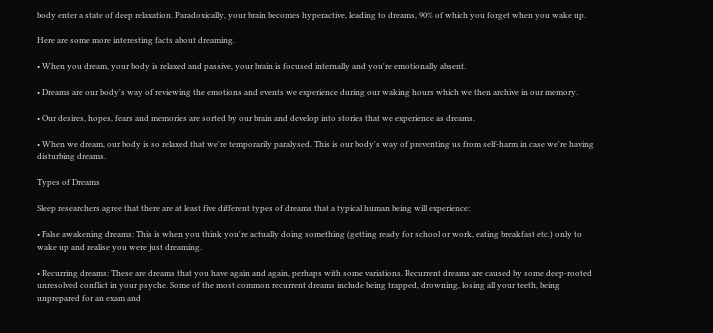body enter a state of deep relaxation. Paradoxically, your brain becomes hyperactive, leading to dreams, 90% of which you forget when you wake up.

Here are some more interesting facts about dreaming.

• When you dream, your body is relaxed and passive, your brain is focused internally and you're emotionally absent.

• Dreams are our body's way of reviewing the emotions and events we experience during our waking hours which we then archive in our memory.

• Our desires, hopes, fears and memories are sorted by our brain and develop into stories that we experience as dreams.

• When we dream, our body is so relaxed that we're temporarily paralysed. This is our body's way of preventing us from self-harm in case we're having disturbing dreams.

Types of Dreams

Sleep researchers agree that there are at least five different types of dreams that a typical human being will experience:

• False awakening dreams: This is when you think you're actually doing something (getting ready for school or work, eating breakfast etc.) only to wake up and realise you were just dreaming.

• Recurring dreams: These are dreams that you have again and again, perhaps with some variations. Recurrent dreams are caused by some deep-rooted unresolved conflict in your psyche. Some of the most common recurrent dreams include being trapped, drowning, losing all your teeth, being unprepared for an exam and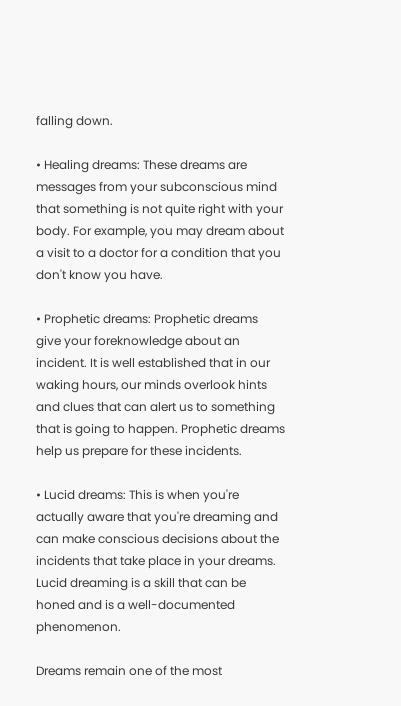falling down.

• Healing dreams: These dreams are messages from your subconscious mind that something is not quite right with your body. For example, you may dream about a visit to a doctor for a condition that you don't know you have.

• Prophetic dreams: Prophetic dreams give your foreknowledge about an incident. It is well established that in our waking hours, our minds overlook hints and clues that can alert us to something that is going to happen. Prophetic dreams help us prepare for these incidents.

• Lucid dreams: This is when you're actually aware that you're dreaming and can make conscious decisions about the incidents that take place in your dreams. Lucid dreaming is a skill that can be honed and is a well-documented phenomenon.

Dreams remain one of the most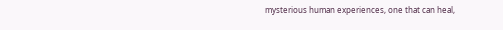mysterious human experiences, one that can heal,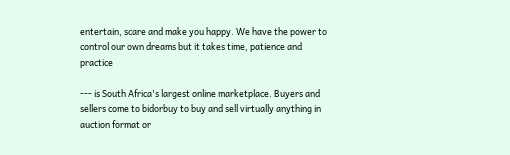entertain, scare and make you happy. We have the power to control our own dreams but it takes time, patience and practice

--- is South Africa's largest online marketplace. Buyers and sellers come to bidorbuy to buy and sell virtually anything in auction format or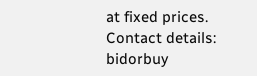at fixed prices.
Contact details: bidorbuy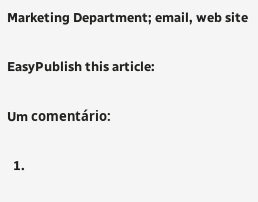Marketing Department; email, web site

EasyPublish this article:

Um comentário:

  1.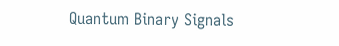Quantum Binary Signals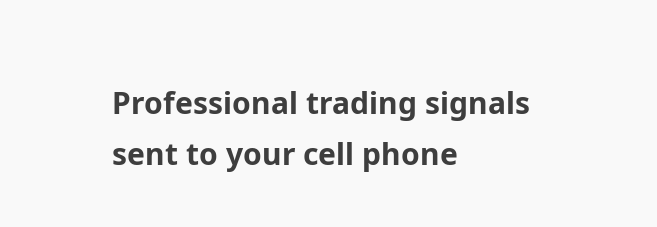Professional trading signals sent to your cell phone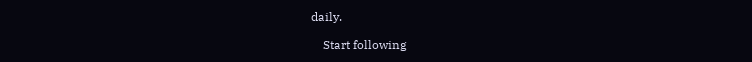daily.

    Start following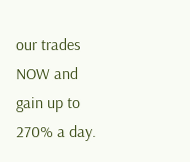our trades NOW and gain up to 270% a day.